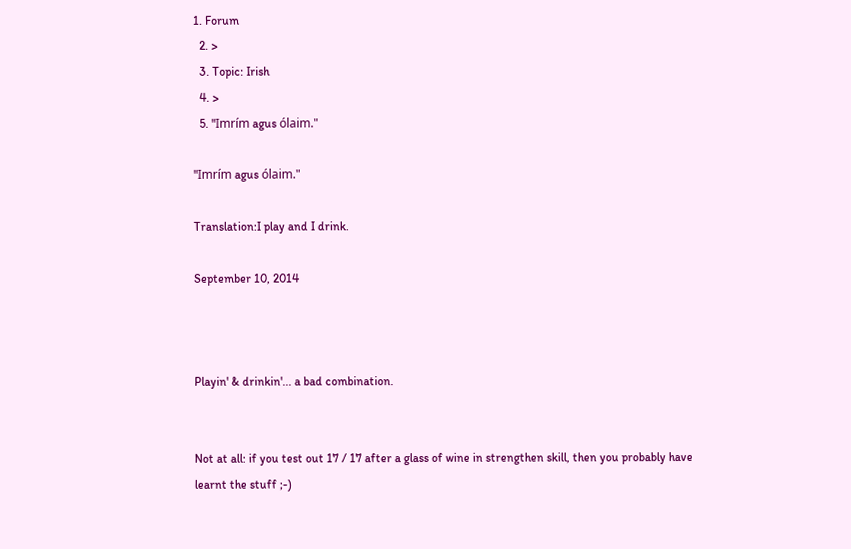1. Forum
  2. >
  3. Topic: Irish
  4. >
  5. "Imrím agus ólaim."

"Imrím agus ólaim."

Translation:I play and I drink.

September 10, 2014



Playin' & drinkin'... a bad combination.


Not at all: if you test out 17 / 17 after a glass of wine in strengthen skill, then you probably have learnt the stuff ;-)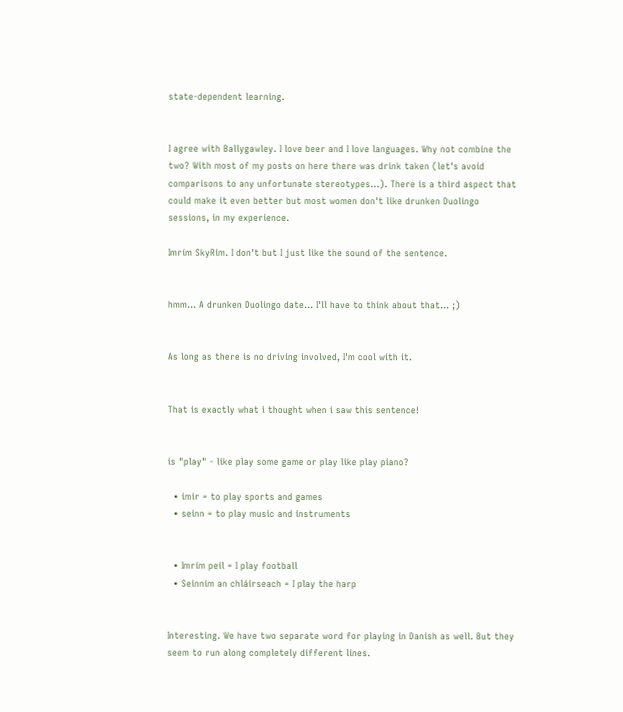state-dependent learning.


I agree with Ballygawley. I love beer and I love languages. Why not combine the two? With most of my posts on here there was drink taken (let's avoid comparisons to any unfortunate stereotypes...). There is a third aspect that could make it even better but most women don't like drunken Duolingo sessions, in my experience.

Imrím SkyRim. I don't but I just like the sound of the sentence.


hmm... A drunken Duolingo date... I'll have to think about that... ;)


As long as there is no driving involved, I'm cool with it.


That is exactly what i thought when i saw this sentence!


is "play" - like play some game or play like play piano?

  • imir = to play sports and games
  • seinn = to play music and instruments


  • Imrím peil = I play football
  • Seinnim an chláirseach = I play the harp


Interesting. We have two separate word for playing in Danish as well. But they seem to run along completely different lines.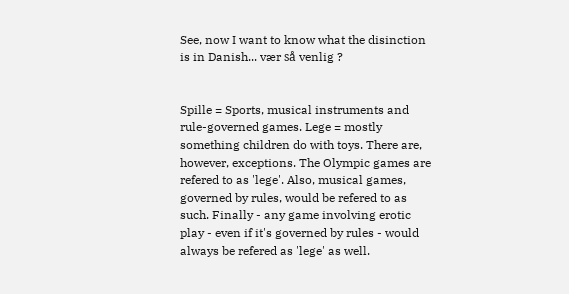See, now I want to know what the disinction is in Danish... vær så venlig ?


Spille = Sports, musical instruments and rule-governed games. Lege = mostly something children do with toys. There are, however, exceptions. The Olympic games are refered to as 'lege'. Also, musical games, governed by rules, would be refered to as such. Finally - any game involving erotic play - even if it's governed by rules - would always be refered as 'lege' as well.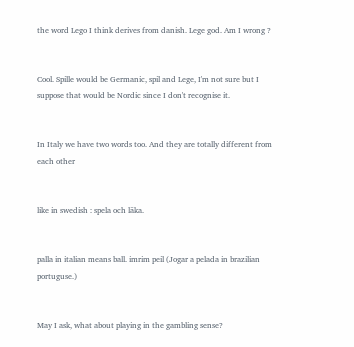the word Lego I think derives from danish. Lege god. Am I wrong ?


Cool. Spille would be Germanic, spil and Lege, I'm not sure but I suppose that would be Nordic since I don't recognise it.


In Italy we have two words too. And they are totally different from each other


like in swedish : spela och läka.


palla in italian means ball. imrim peil (Jogar a pelada in brazilian portuguse.)


May I ask, what about playing in the gambling sense?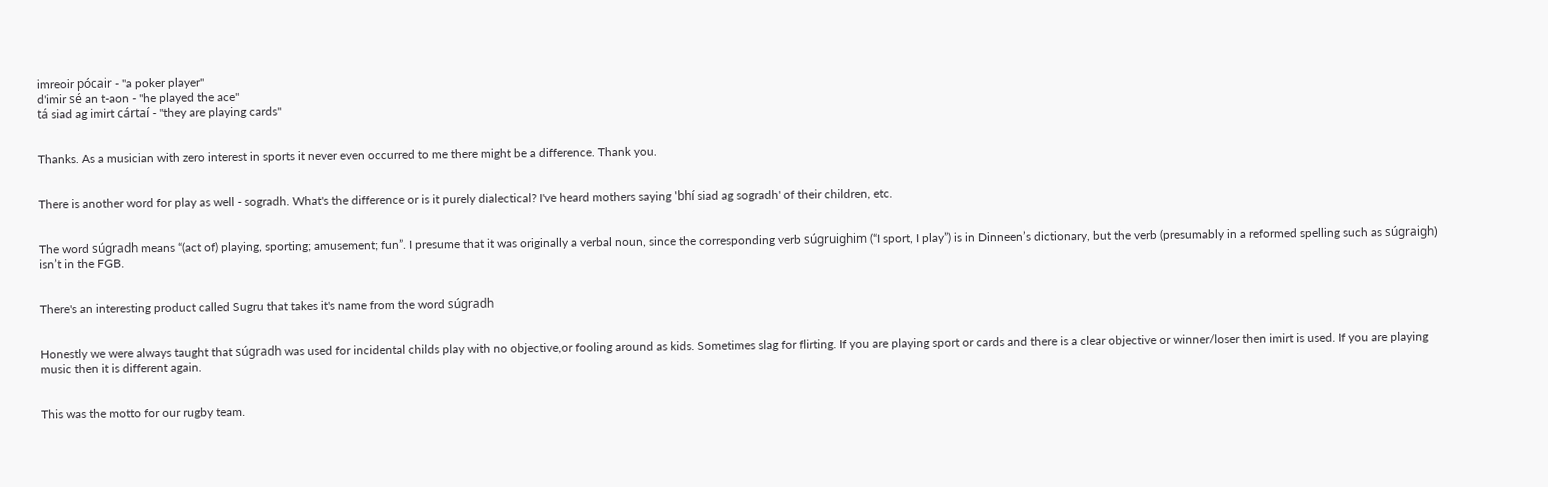imreoir pócair - "a poker player"
d'imir sé an t-aon - "he played the ace"
tá siad ag imirt cártaí - "they are playing cards"


Thanks. As a musician with zero interest in sports it never even occurred to me there might be a difference. Thank you.


There is another word for play as well - sogradh. What's the difference or is it purely dialectical? I've heard mothers saying 'bhí siad ag sogradh' of their children, etc.


The word súgradh means “(act of) playing, sporting; amusement; fun”. I presume that it was originally a verbal noun, since the corresponding verb súgruighim (“I sport, I play”) is in Dinneen’s dictionary, but the verb (presumably in a reformed spelling such as súgraigh) isn’t in the FGB.


There's an interesting product called Sugru that takes it's name from the word súgradh


Honestly we were always taught that súgradh was used for incidental childs play with no objective,or fooling around as kids. Sometimes slag for flirting. If you are playing sport or cards and there is a clear objective or winner/loser then imirt is used. If you are playing music then it is different again.


This was the motto for our rugby team.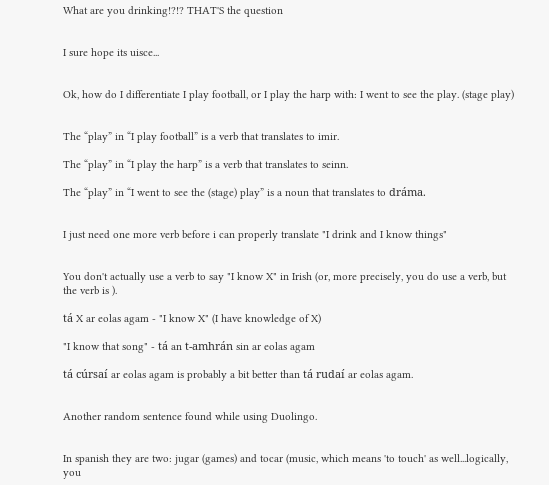What are you drinking!?!? THAT'S the question


I sure hope its uisce...


Ok, how do I differentiate I play football, or I play the harp with: I went to see the play. (stage play)


The “play” in “I play football” is a verb that translates to imir.

The “play” in “I play the harp” is a verb that translates to seinn.

The “play” in “I went to see the (stage) play” is a noun that translates to dráma.


I just need one more verb before i can properly translate "I drink and I know things"


You don't actually use a verb to say "I know X" in Irish (or, more precisely, you do use a verb, but the verb is ).

tá X ar eolas agam - "I know X" (I have knowledge of X)

"I know that song" - tá an t-amhrán sin ar eolas agam

tá cúrsaí ar eolas agam is probably a bit better than tá rudaí ar eolas agam.


Another random sentence found while using Duolingo.


In spanish they are two: jugar (games) and tocar (music, which means 'to touch' as well...logically, you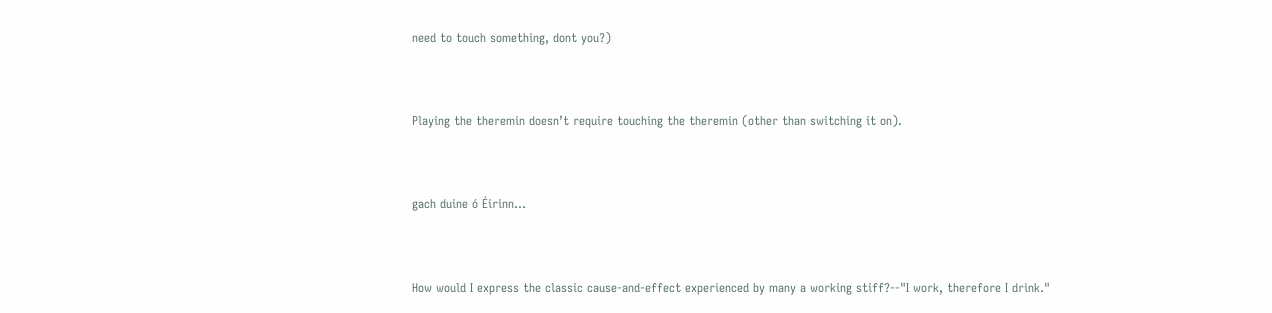need to touch something, dont you?)


Playing the theremin doesn’t require touching the theremin (other than switching it on).


gach duine ó Éirinn...


How would I express the classic cause-and-effect experienced by many a working stiff?--"I work, therefore I drink."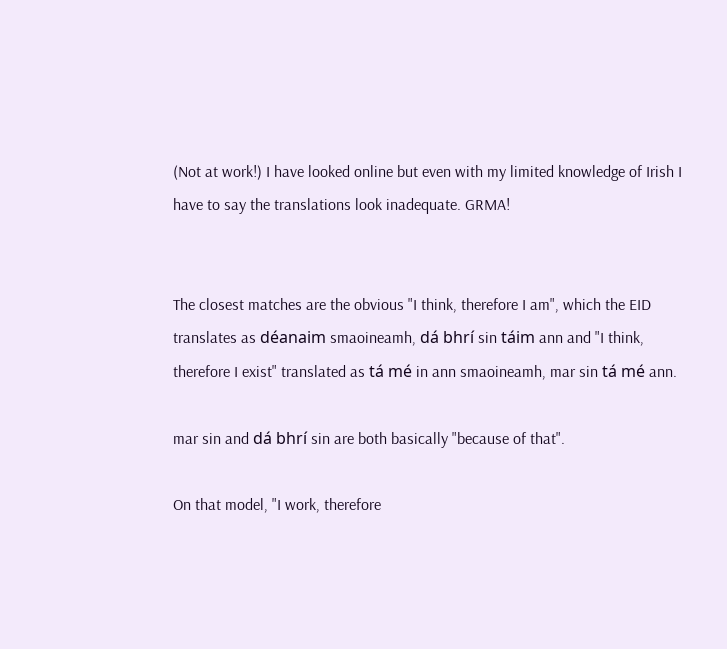(Not at work!) I have looked online but even with my limited knowledge of Irish I have to say the translations look inadequate. GRMA!


The closest matches are the obvious "I think, therefore I am", which the EID translates as déanaim smaoineamh, dá bhrí sin táim ann and "I think, therefore I exist" translated as tá mé in ann smaoineamh, mar sin tá mé ann.

mar sin and dá bhrí sin are both basically "because of that".

On that model, "I work, therefore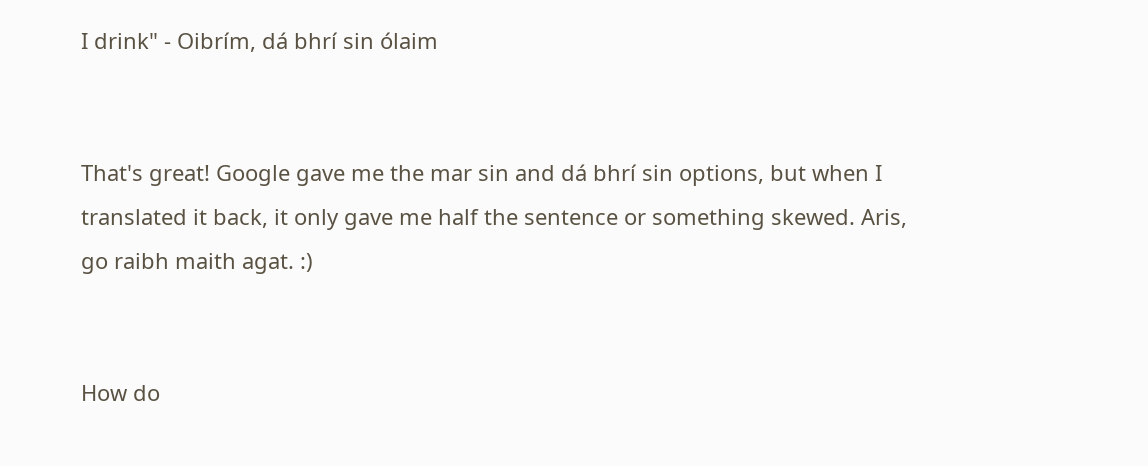I drink" - Oibrím, dá bhrí sin ólaim


That's great! Google gave me the mar sin and dá bhrí sin options, but when I translated it back, it only gave me half the sentence or something skewed. Aris, go raibh maith agat. :)


How do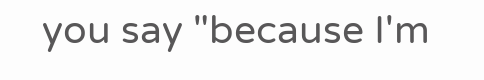you say "because I'm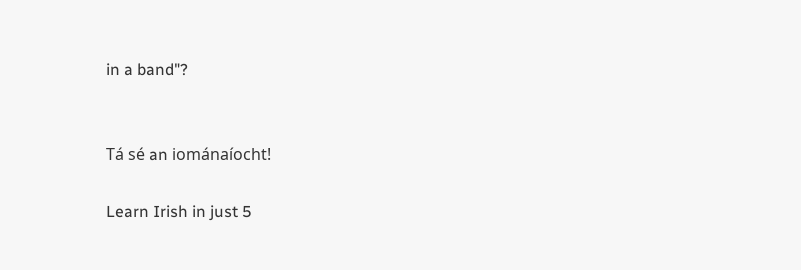in a band"?


Tá sé an iománaíocht!

Learn Irish in just 5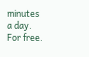minutes a day. For free.